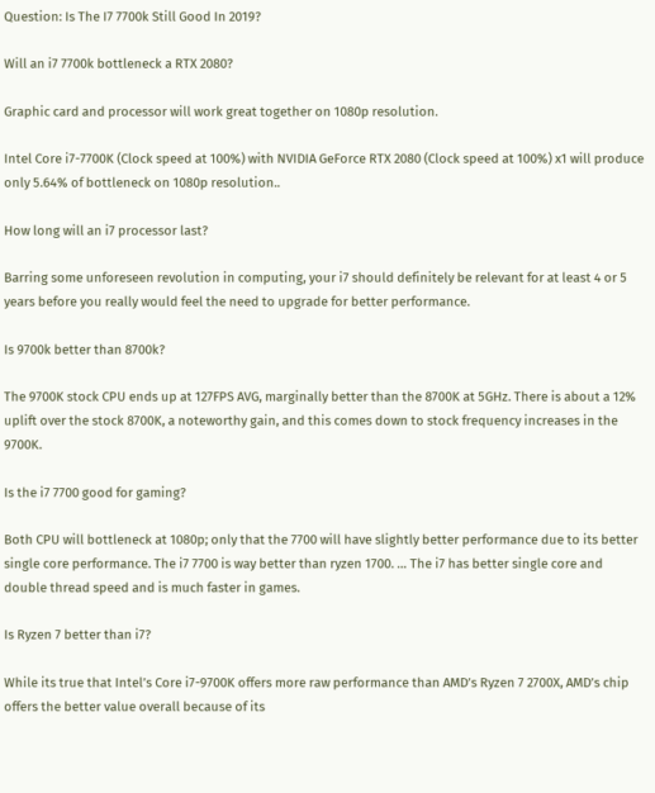Question: Is The I7 7700k Still Good In 2019?

Will an i7 7700k bottleneck a RTX 2080?

Graphic card and processor will work great together on 1080p resolution.

Intel Core i7-7700K (Clock speed at 100%) with NVIDIA GeForce RTX 2080 (Clock speed at 100%) x1 will produce only 5.64% of bottleneck on 1080p resolution..

How long will an i7 processor last?

Barring some unforeseen revolution in computing, your i7 should definitely be relevant for at least 4 or 5 years before you really would feel the need to upgrade for better performance.

Is 9700k better than 8700k?

The 9700K stock CPU ends up at 127FPS AVG, marginally better than the 8700K at 5GHz. There is about a 12% uplift over the stock 8700K, a noteworthy gain, and this comes down to stock frequency increases in the 9700K.

Is the i7 7700 good for gaming?

Both CPU will bottleneck at 1080p; only that the 7700 will have slightly better performance due to its better single core performance. The i7 7700 is way better than ryzen 1700. … The i7 has better single core and double thread speed and is much faster in games.

Is Ryzen 7 better than i7?

While its true that Intel’s Core i7-9700K offers more raw performance than AMD’s Ryzen 7 2700X, AMD’s chip offers the better value overall because of its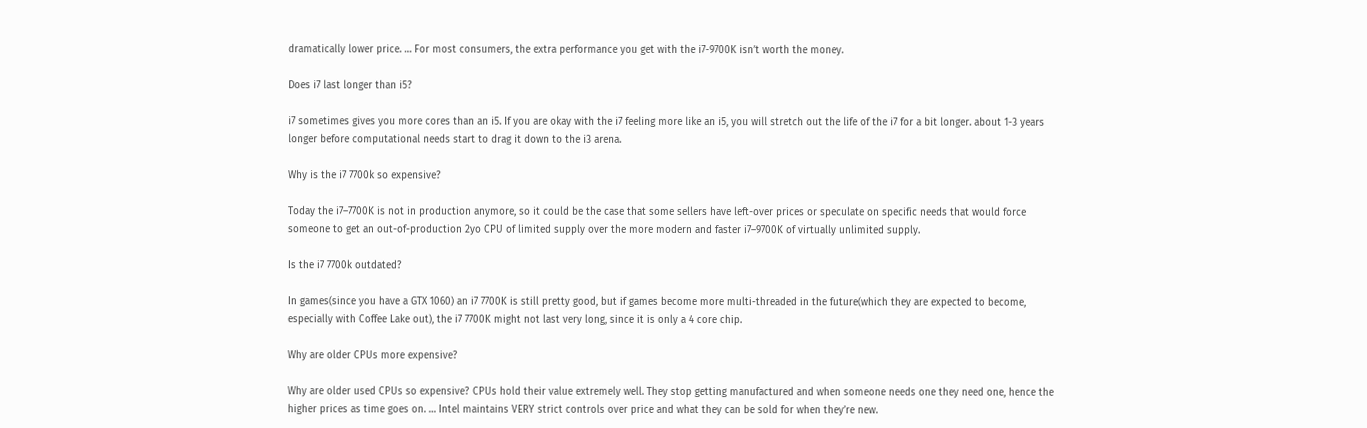dramatically lower price. … For most consumers, the extra performance you get with the i7-9700K isn’t worth the money.

Does i7 last longer than i5?

i7 sometimes gives you more cores than an i5. If you are okay with the i7 feeling more like an i5, you will stretch out the life of the i7 for a bit longer. about 1-3 years longer before computational needs start to drag it down to the i3 arena.

Why is the i7 7700k so expensive?

Today the i7–7700K is not in production anymore, so it could be the case that some sellers have left-over prices or speculate on specific needs that would force someone to get an out-of-production 2yo CPU of limited supply over the more modern and faster i7–9700K of virtually unlimited supply.

Is the i7 7700k outdated?

In games(since you have a GTX 1060) an i7 7700K is still pretty good, but if games become more multi-threaded in the future(which they are expected to become, especially with Coffee Lake out), the i7 7700K might not last very long, since it is only a 4 core chip.

Why are older CPUs more expensive?

Why are older used CPUs so expensive? CPUs hold their value extremely well. They stop getting manufactured and when someone needs one they need one, hence the higher prices as time goes on. … Intel maintains VERY strict controls over price and what they can be sold for when they’re new.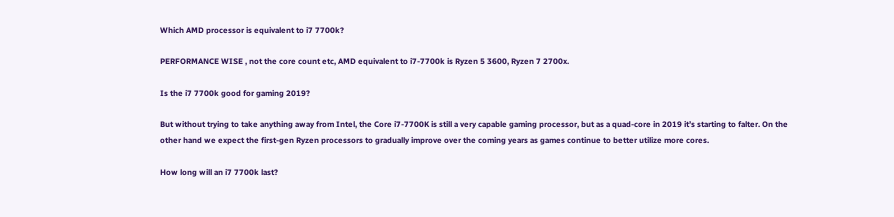Which AMD processor is equivalent to i7 7700k?

PERFORMANCE WISE , not the core count etc, AMD equivalent to i7-7700k is Ryzen 5 3600, Ryzen 7 2700x.

Is the i7 7700k good for gaming 2019?

But without trying to take anything away from Intel, the Core i7-7700K is still a very capable gaming processor, but as a quad-core in 2019 it’s starting to falter. On the other hand we expect the first-gen Ryzen processors to gradually improve over the coming years as games continue to better utilize more cores.

How long will an i7 7700k last?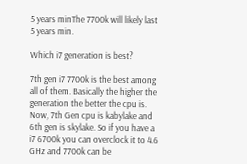5 years minThe 7700k will likely last 5 years min.

Which i7 generation is best?

7th gen i7 7700k is the best among all of them. Basically the higher the generation the better the cpu is. Now, 7th Gen cpu is kabylake and 6th gen is skylake. So if you have a i7 6700k you can overclock it to 4.6 GHz and 7700k can be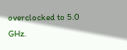overclocked to 5.0 GHz.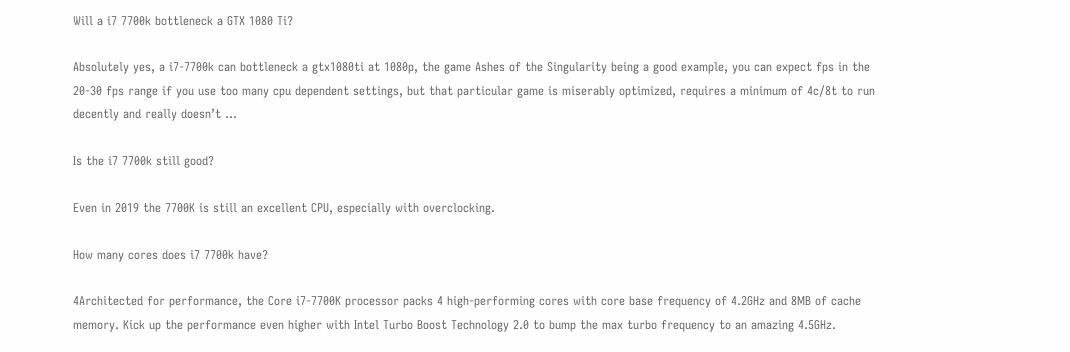Will a i7 7700k bottleneck a GTX 1080 Ti?

Absolutely yes, a i7-7700k can bottleneck a gtx1080ti at 1080p, the game Ashes of the Singularity being a good example, you can expect fps in the 20-30 fps range if you use too many cpu dependent settings, but that particular game is miserably optimized, requires a minimum of 4c/8t to run decently and really doesn’t …

Is the i7 7700k still good?

Even in 2019 the 7700K is still an excellent CPU, especially with overclocking.

How many cores does i7 7700k have?

4Architected for performance, the Core i7-7700K processor packs 4 high-performing cores with core base frequency of 4.2GHz and 8MB of cache memory. Kick up the performance even higher with Intel Turbo Boost Technology 2.0 to bump the max turbo frequency to an amazing 4.5GHz.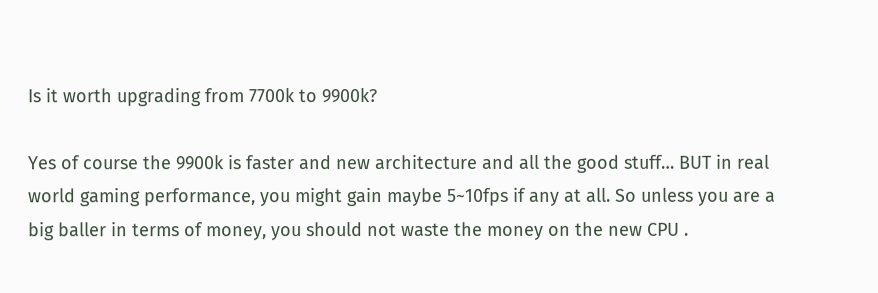Is it worth upgrading from 7700k to 9900k?

Yes of course the 9900k is faster and new architecture and all the good stuff… BUT in real world gaming performance, you might gain maybe 5~10fps if any at all. So unless you are a big baller in terms of money, you should not waste the money on the new CPU .